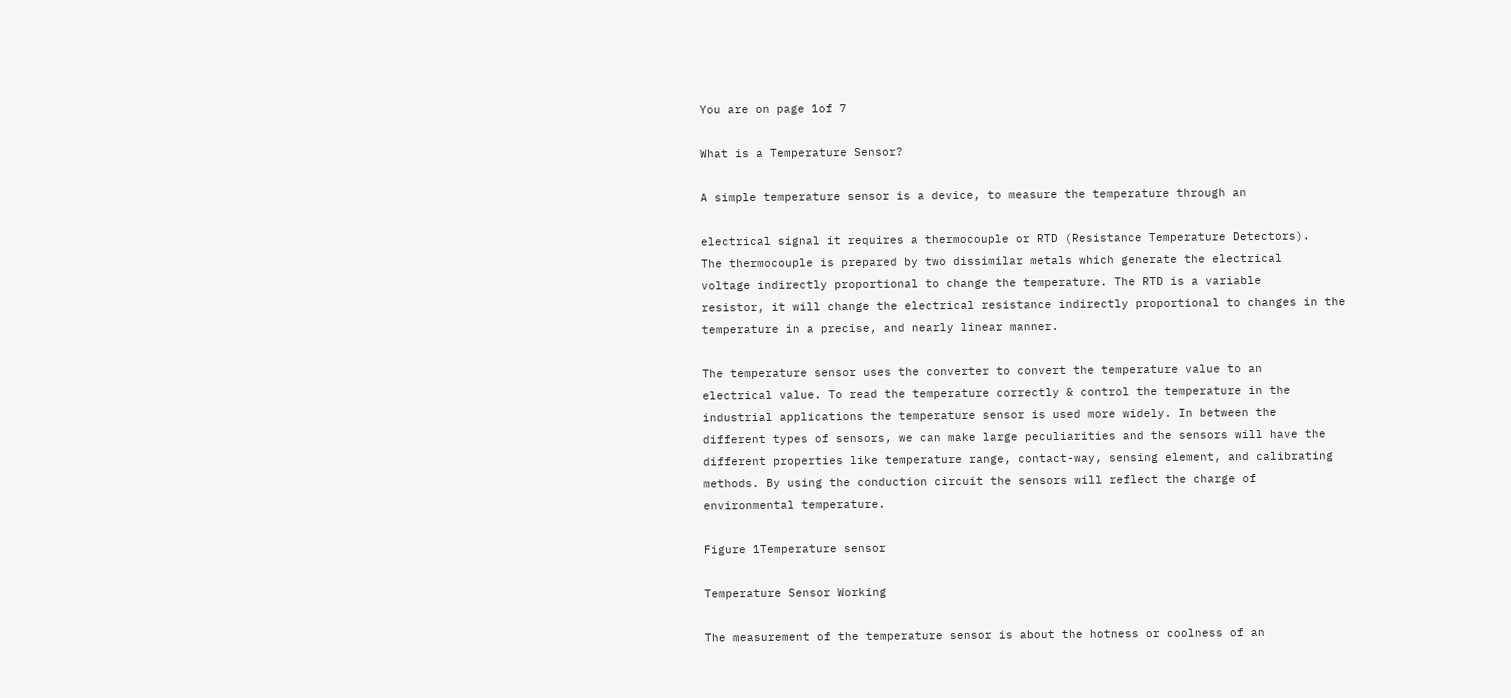You are on page 1of 7

What is a Temperature Sensor?

A simple temperature sensor is a device, to measure the temperature through an

electrical signal it requires a thermocouple or RTD (Resistance Temperature Detectors).
The thermocouple is prepared by two dissimilar metals which generate the electrical
voltage indirectly proportional to change the temperature. The RTD is a variable
resistor, it will change the electrical resistance indirectly proportional to changes in the
temperature in a precise, and nearly linear manner.

The temperature sensor uses the converter to convert the temperature value to an
electrical value. To read the temperature correctly & control the temperature in the
industrial applications the temperature sensor is used more widely. In between the
different types of sensors, we can make large peculiarities and the sensors will have the
different properties like temperature range, contact-way, sensing element, and calibrating
methods. By using the conduction circuit the sensors will reflect the charge of
environmental temperature.

Figure 1Temperature sensor

Temperature Sensor Working

The measurement of the temperature sensor is about the hotness or coolness of an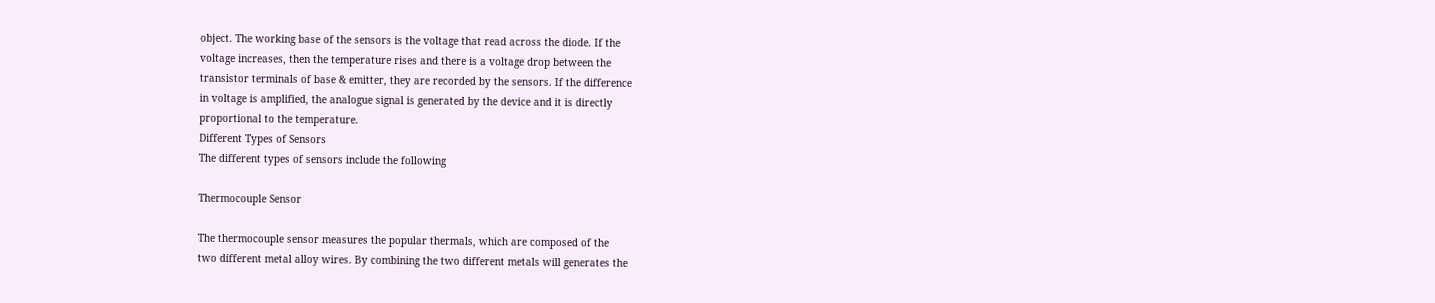object. The working base of the sensors is the voltage that read across the diode. If the
voltage increases, then the temperature rises and there is a voltage drop between the
transistor terminals of base & emitter, they are recorded by the sensors. If the difference
in voltage is amplified, the analogue signal is generated by the device and it is directly
proportional to the temperature.
Different Types of Sensors
The different types of sensors include the following

Thermocouple Sensor

The thermocouple sensor measures the popular thermals, which are composed of the
two different metal alloy wires. By combining the two different metals will generates the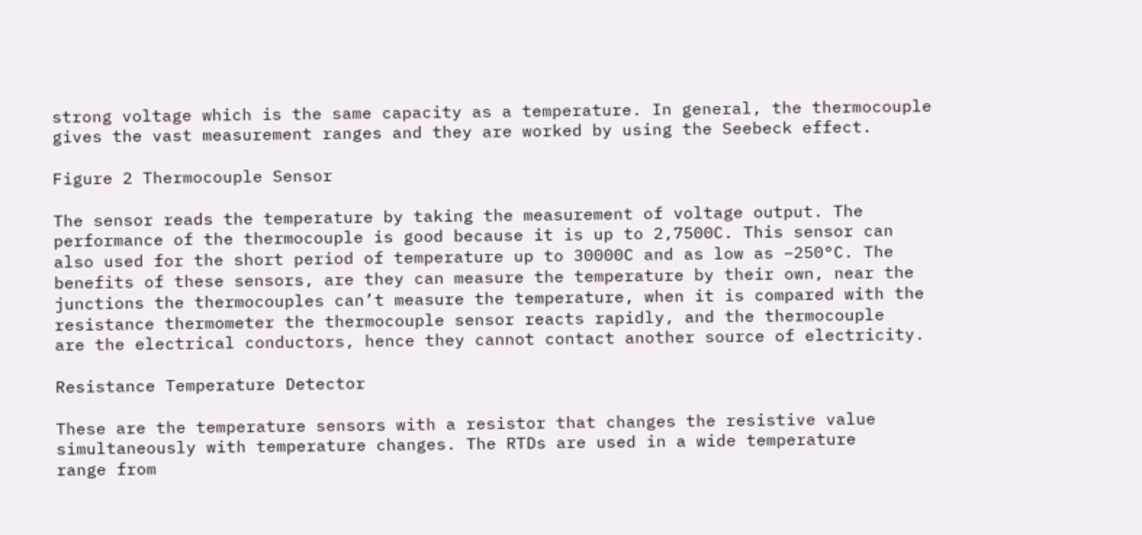strong voltage which is the same capacity as a temperature. In general, the thermocouple
gives the vast measurement ranges and they are worked by using the Seebeck effect.

Figure 2 Thermocouple Sensor

The sensor reads the temperature by taking the measurement of voltage output. The
performance of the thermocouple is good because it is up to 2,7500C. This sensor can
also used for the short period of temperature up to 30000C and as low as –250°C. The
benefits of these sensors, are they can measure the temperature by their own, near the
junctions the thermocouples can’t measure the temperature, when it is compared with the
resistance thermometer the thermocouple sensor reacts rapidly, and the thermocouple
are the electrical conductors, hence they cannot contact another source of electricity.

Resistance Temperature Detector

These are the temperature sensors with a resistor that changes the resistive value
simultaneously with temperature changes. The RTDs are used in a wide temperature
range from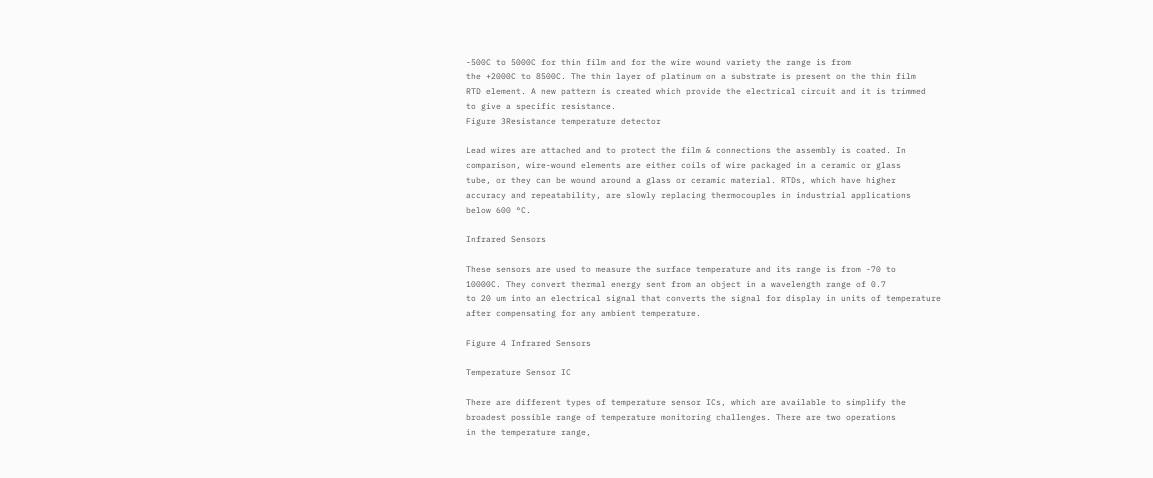-500C to 5000C for thin film and for the wire wound variety the range is from
the +2000C to 8500C. The thin layer of platinum on a substrate is present on the thin film
RTD element. A new pattern is created which provide the electrical circuit and it is trimmed
to give a specific resistance.
Figure 3Resistance temperature detector

Lead wires are attached and to protect the film & connections the assembly is coated. In
comparison, wire-wound elements are either coils of wire packaged in a ceramic or glass
tube, or they can be wound around a glass or ceramic material. RTDs, which have higher
accuracy and repeatability, are slowly replacing thermocouples in industrial applications
below 600 °C.

Infrared Sensors

These sensors are used to measure the surface temperature and its range is from -70 to
10000C. They convert thermal energy sent from an object in a wavelength range of 0.7
to 20 um into an electrical signal that converts the signal for display in units of temperature
after compensating for any ambient temperature.

Figure 4 Infrared Sensors

Temperature Sensor IC

There are different types of temperature sensor ICs, which are available to simplify the
broadest possible range of temperature monitoring challenges. There are two operations
in the temperature range,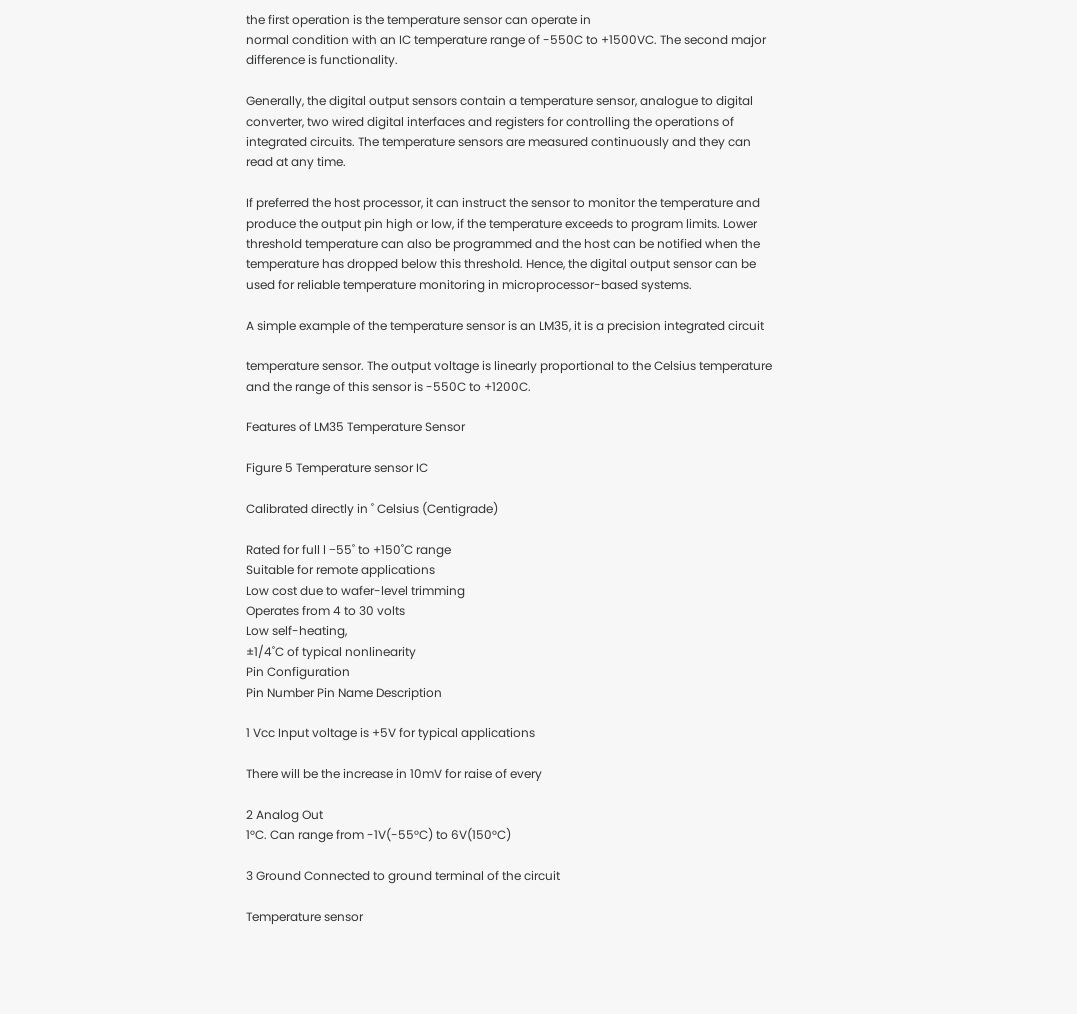the first operation is the temperature sensor can operate in
normal condition with an IC temperature range of -550C to +1500VC. The second major
difference is functionality.

Generally, the digital output sensors contain a temperature sensor, analogue to digital
converter, two wired digital interfaces and registers for controlling the operations of
integrated circuits. The temperature sensors are measured continuously and they can
read at any time.

If preferred the host processor, it can instruct the sensor to monitor the temperature and
produce the output pin high or low, if the temperature exceeds to program limits. Lower
threshold temperature can also be programmed and the host can be notified when the
temperature has dropped below this threshold. Hence, the digital output sensor can be
used for reliable temperature monitoring in microprocessor-based systems.

A simple example of the temperature sensor is an LM35, it is a precision integrated circuit

temperature sensor. The output voltage is linearly proportional to the Celsius temperature
and the range of this sensor is -550C to +1200C.

Features of LM35 Temperature Sensor

Figure 5 Temperature sensor IC

Calibrated directly in ˚ Celsius (Centigrade)

Rated for full l −55˚ to +150˚C range
Suitable for remote applications
Low cost due to wafer-level trimming
Operates from 4 to 30 volts
Low self-heating,
±1/4˚C of typical nonlinearity
Pin Configuration
Pin Number Pin Name Description

1 Vcc Input voltage is +5V for typical applications

There will be the increase in 10mV for raise of every

2 Analog Out
1°C. Can range from -1V(-55°C) to 6V(150°C)

3 Ground Connected to ground terminal of the circuit

Temperature sensor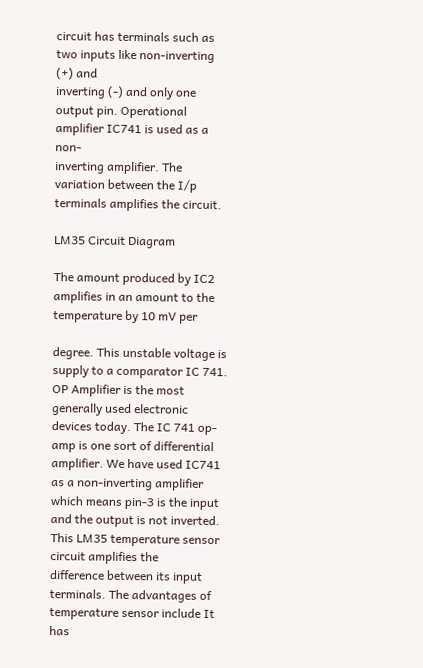circuit has terminals such as two inputs like non-inverting (+) and
inverting (-) and only one output pin. Operational amplifier IC741 is used as a non-
inverting amplifier. The variation between the I/p terminals amplifies the circuit.

LM35 Circuit Diagram

The amount produced by IC2 amplifies in an amount to the temperature by 10 mV per

degree. This unstable voltage is supply to a comparator IC 741. OP Amplifier is the most
generally used electronic devices today. The IC 741 op-amp is one sort of differential
amplifier. We have used IC741 as a non-inverting amplifier which means pin-3 is the input
and the output is not inverted. This LM35 temperature sensor circuit amplifies the
difference between its input terminals. The advantages of temperature sensor include It
has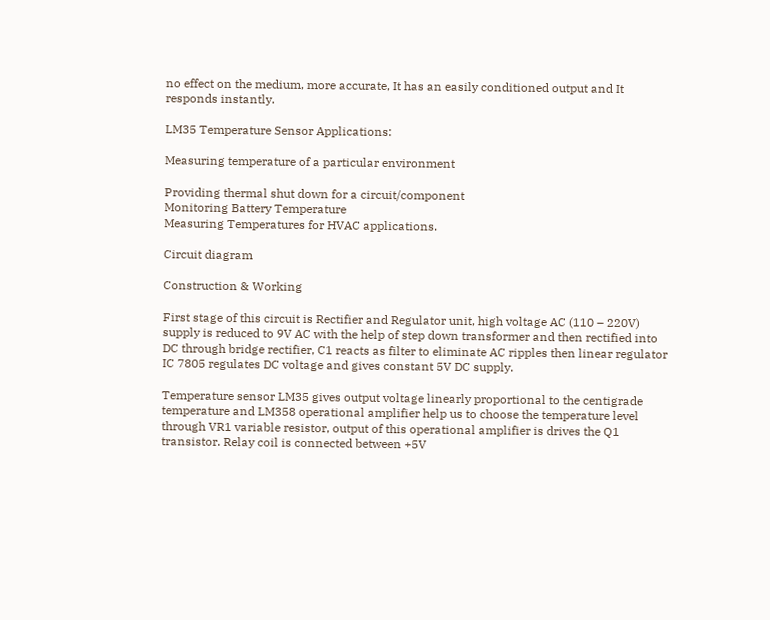no effect on the medium, more accurate, It has an easily conditioned output and It
responds instantly.

LM35 Temperature Sensor Applications:

Measuring temperature of a particular environment

Providing thermal shut down for a circuit/component
Monitoring Battery Temperature
Measuring Temperatures for HVAC applications.

Circuit diagram

Construction & Working

First stage of this circuit is Rectifier and Regulator unit, high voltage AC (110 – 220V)
supply is reduced to 9V AC with the help of step down transformer and then rectified into
DC through bridge rectifier, C1 reacts as filter to eliminate AC ripples then linear regulator
IC 7805 regulates DC voltage and gives constant 5V DC supply.

Temperature sensor LM35 gives output voltage linearly proportional to the centigrade
temperature and LM358 operational amplifier help us to choose the temperature level
through VR1 variable resistor, output of this operational amplifier is drives the Q1
transistor. Relay coil is connected between +5V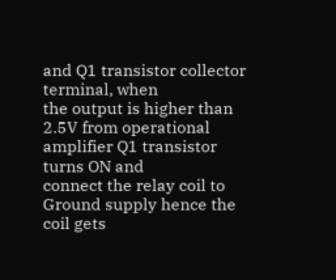and Q1 transistor collector terminal, when
the output is higher than 2.5V from operational amplifier Q1 transistor turns ON and
connect the relay coil to Ground supply hence the coil gets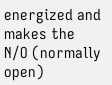energized and makes the
N/O (normally open)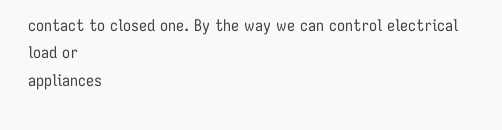contact to closed one. By the way we can control electrical load or
appliances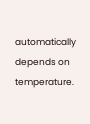automatically depends on temperature.